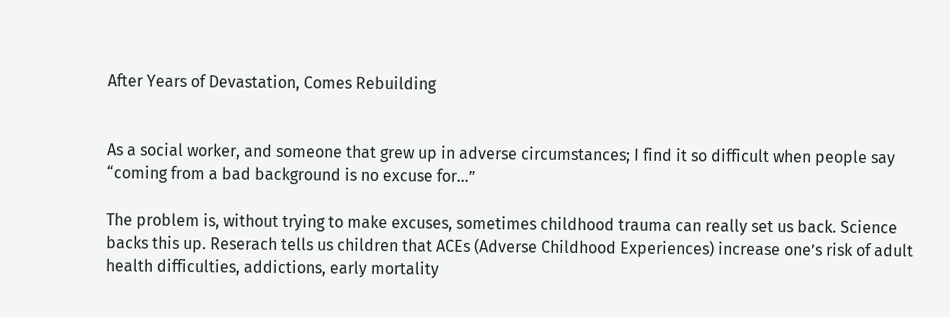After Years of Devastation, Comes Rebuilding


As a social worker, and someone that grew up in adverse circumstances; I find it so difficult when people say “coming from a bad background is no excuse for…”

The problem is, without trying to make excuses, sometimes childhood trauma can really set us back. Science backs this up. Reserach tells us children that ACEs (Adverse Childhood Experiences) increase one’s risk of adult health difficulties, addictions, early mortality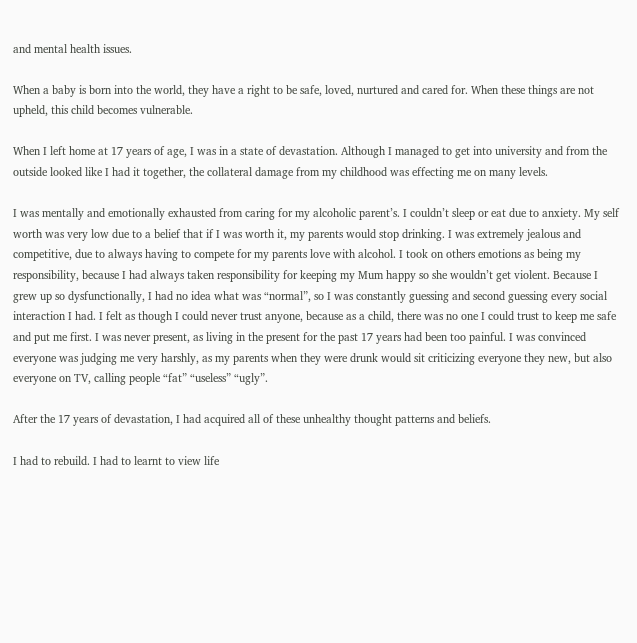and mental health issues.

When a baby is born into the world, they have a right to be safe, loved, nurtured and cared for. When these things are not upheld, this child becomes vulnerable.

When I left home at 17 years of age, I was in a state of devastation. Although I managed to get into university and from the outside looked like I had it together, the collateral damage from my childhood was effecting me on many levels.

I was mentally and emotionally exhausted from caring for my alcoholic parent’s. I couldn’t sleep or eat due to anxiety. My self worth was very low due to a belief that if I was worth it, my parents would stop drinking. I was extremely jealous and competitive, due to always having to compete for my parents love with alcohol. I took on others emotions as being my responsibility, because I had always taken responsibility for keeping my Mum happy so she wouldn’t get violent. Because I grew up so dysfunctionally, I had no idea what was “normal”, so I was constantly guessing and second guessing every social interaction I had. I felt as though I could never trust anyone, because as a child, there was no one I could trust to keep me safe and put me first. I was never present, as living in the present for the past 17 years had been too painful. I was convinced everyone was judging me very harshly, as my parents when they were drunk would sit criticizing everyone they new, but also everyone on TV, calling people “fat” “useless” “ugly”.

After the 17 years of devastation, I had acquired all of these unhealthy thought patterns and beliefs.

I had to rebuild. I had to learnt to view life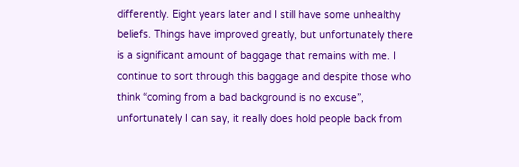differently. Eight years later and I still have some unhealthy beliefs. Things have improved greatly, but unfortunately there is a significant amount of baggage that remains with me. I continue to sort through this baggage and despite those who think “coming from a bad background is no excuse”, unfortunately I can say, it really does hold people back from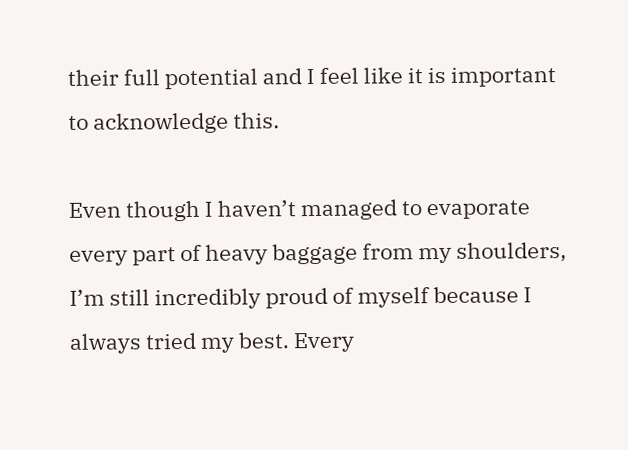their full potential and I feel like it is important to acknowledge this.

Even though I haven’t managed to evaporate every part of heavy baggage from my shoulders, I’m still incredibly proud of myself because I always tried my best. Every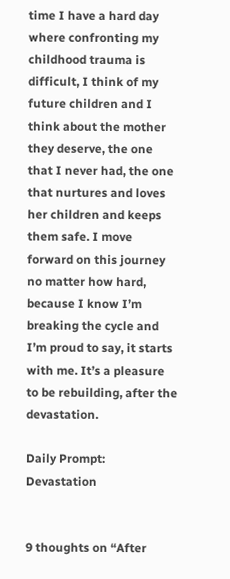time I have a hard day where confronting my childhood trauma is difficult, I think of my future children and I think about the mother they deserve, the one that I never had, the one that nurtures and loves her children and keeps them safe. I move forward on this journey no matter how hard, because I know I’m breaking the cycle and I’m proud to say, it starts with me. It’s a pleasure to be rebuilding, after the devastation.

Daily Prompt: Devastation


9 thoughts on “After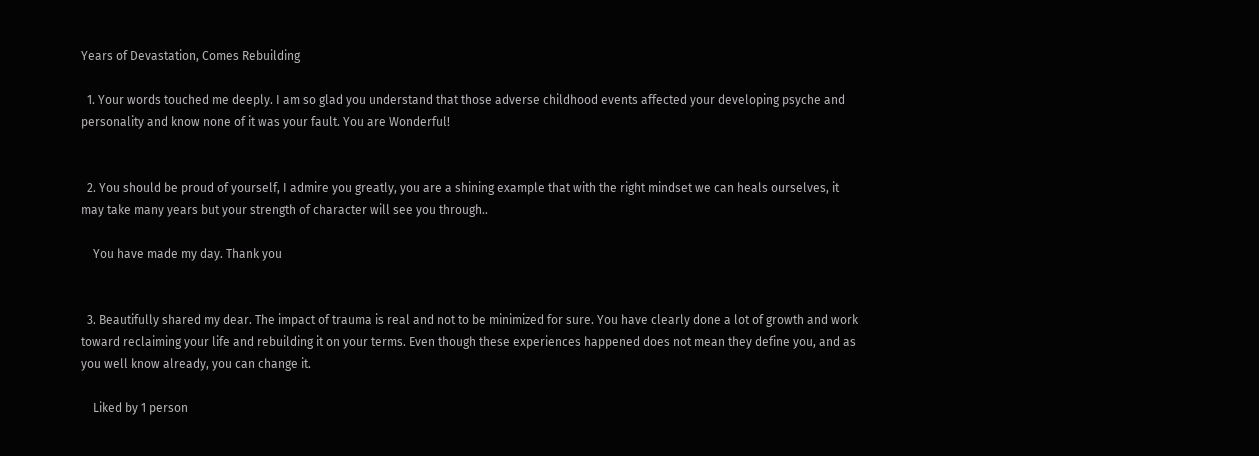Years of Devastation, Comes Rebuilding

  1. Your words touched me deeply. I am so glad you understand that those adverse childhood events affected your developing psyche and personality and know none of it was your fault. You are Wonderful!


  2. You should be proud of yourself, I admire you greatly, you are a shining example that with the right mindset we can heals ourselves, it may take many years but your strength of character will see you through..

    You have made my day. Thank you


  3. Beautifully shared my dear. The impact of trauma is real and not to be minimized for sure. You have clearly done a lot of growth and work toward reclaiming your life and rebuilding it on your terms. Even though these experiences happened does not mean they define you, and as you well know already, you can change it.

    Liked by 1 person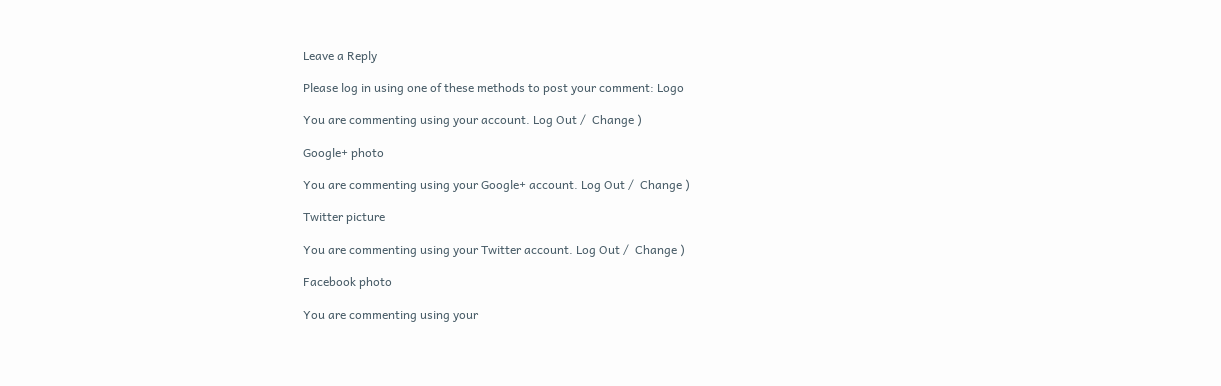Leave a Reply

Please log in using one of these methods to post your comment: Logo

You are commenting using your account. Log Out /  Change )

Google+ photo

You are commenting using your Google+ account. Log Out /  Change )

Twitter picture

You are commenting using your Twitter account. Log Out /  Change )

Facebook photo

You are commenting using your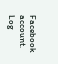Facebook account. Log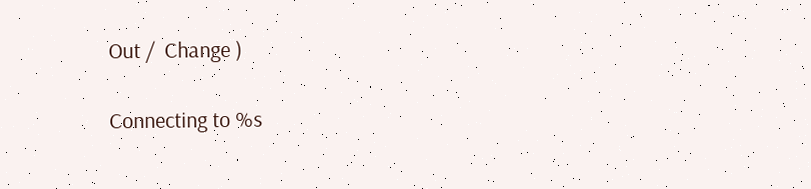Out /  Change )

Connecting to %s